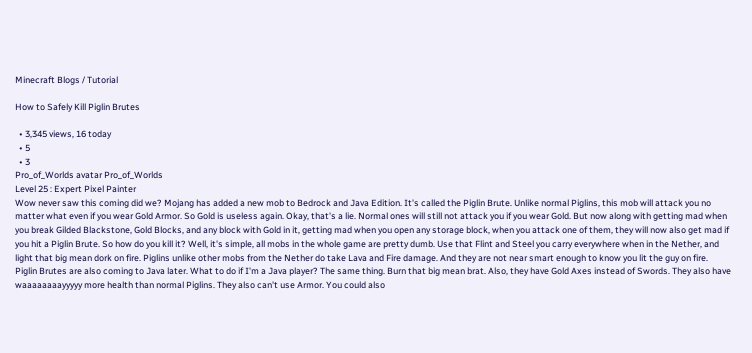Minecraft Blogs / Tutorial

How to Safely Kill Piglin Brutes

  • 3,345 views, 16 today
  • 5
  • 3
Pro_of_Worlds avatar Pro_of_Worlds
Level 25 : Expert Pixel Painter
Wow never saw this coming did we? Mojang has added a new mob to Bedrock and Java Edition. It's called the Piglin Brute. Unlike normal Piglins, this mob will attack you no matter what even if you wear Gold Armor. So Gold is useless again. Okay, that's a lie. Normal ones will still not attack you if you wear Gold. But now along with getting mad when you break Gilded Blackstone, Gold Blocks, and any block with Gold in it, getting mad when you open any storage block, when you attack one of them, they will now also get mad if you hit a Piglin Brute. So how do you kill it? Well, it's simple, all mobs in the whole game are pretty dumb. Use that Flint and Steel you carry everywhere when in the Nether, and light that big mean dork on fire. Piglins unlike other mobs from the Nether do take Lava and Fire damage. And they are not near smart enough to know you lit the guy on fire. Piglin Brutes are also coming to Java later. What to do if I'm a Java player? The same thing. Burn that big mean brat. Also, they have Gold Axes instead of Swords. They also have waaaaaaaayyyyy more health than normal Piglins. They also can't use Armor. You could also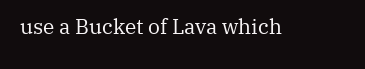use a Bucket of Lava which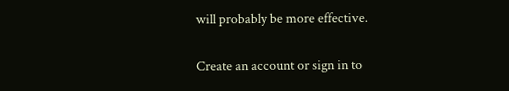will probably be more effective.

Create an account or sign in to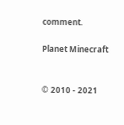comment.

Planet Minecraft


© 2010 - 2021